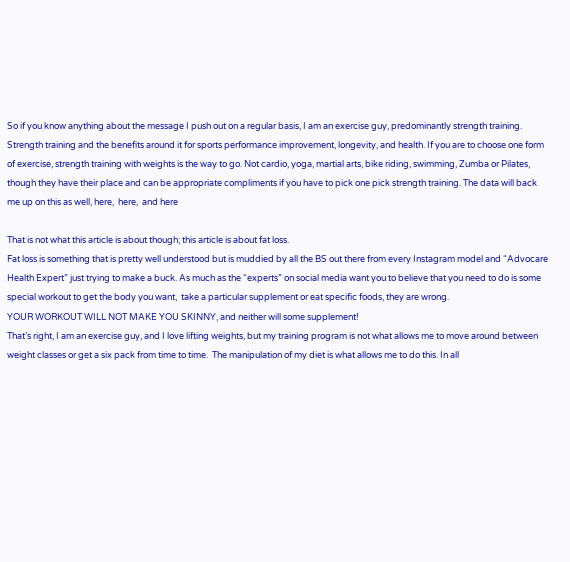So if you know anything about the message I push out on a regular basis, I am an exercise guy, predominantly strength training. Strength training and the benefits around it for sports performance improvement, longevity, and health. If you are to choose one form of exercise, strength training with weights is the way to go. Not cardio, yoga, martial arts, bike riding, swimming, Zumba or Pilates, though they have their place and can be appropriate compliments if you have to pick one pick strength training. The data will back me up on this as well, here,  here,  and here

That is not what this article is about though; this article is about fat loss.
Fat loss is something that is pretty well understood but is muddied by all the BS out there from every Instagram model and “Advocare Health Expert” just trying to make a buck. As much as the “experts” on social media want you to believe that you need to do is some special workout to get the body you want,  take a particular supplement or eat specific foods, they are wrong.
YOUR WORKOUT WILL NOT MAKE YOU SKINNY, and neither will some supplement!
That’s right, I am an exercise guy, and I love lifting weights, but my training program is not what allows me to move around between weight classes or get a six pack from time to time.  The manipulation of my diet is what allows me to do this. In all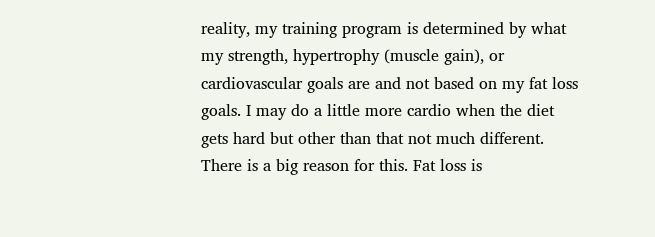reality, my training program is determined by what my strength, hypertrophy (muscle gain), or cardiovascular goals are and not based on my fat loss goals. I may do a little more cardio when the diet gets hard but other than that not much different.
There is a big reason for this. Fat loss is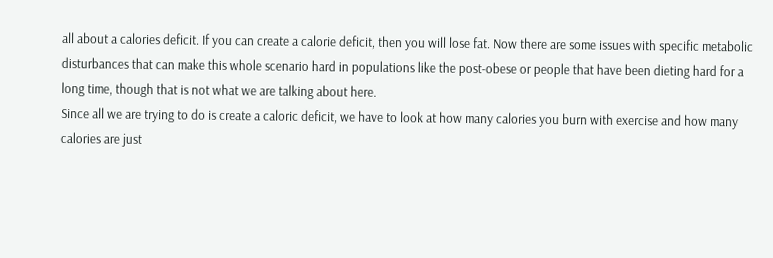all about a calories deficit. If you can create a calorie deficit, then you will lose fat. Now there are some issues with specific metabolic disturbances that can make this whole scenario hard in populations like the post-obese or people that have been dieting hard for a long time, though that is not what we are talking about here.
Since all we are trying to do is create a caloric deficit, we have to look at how many calories you burn with exercise and how many calories are just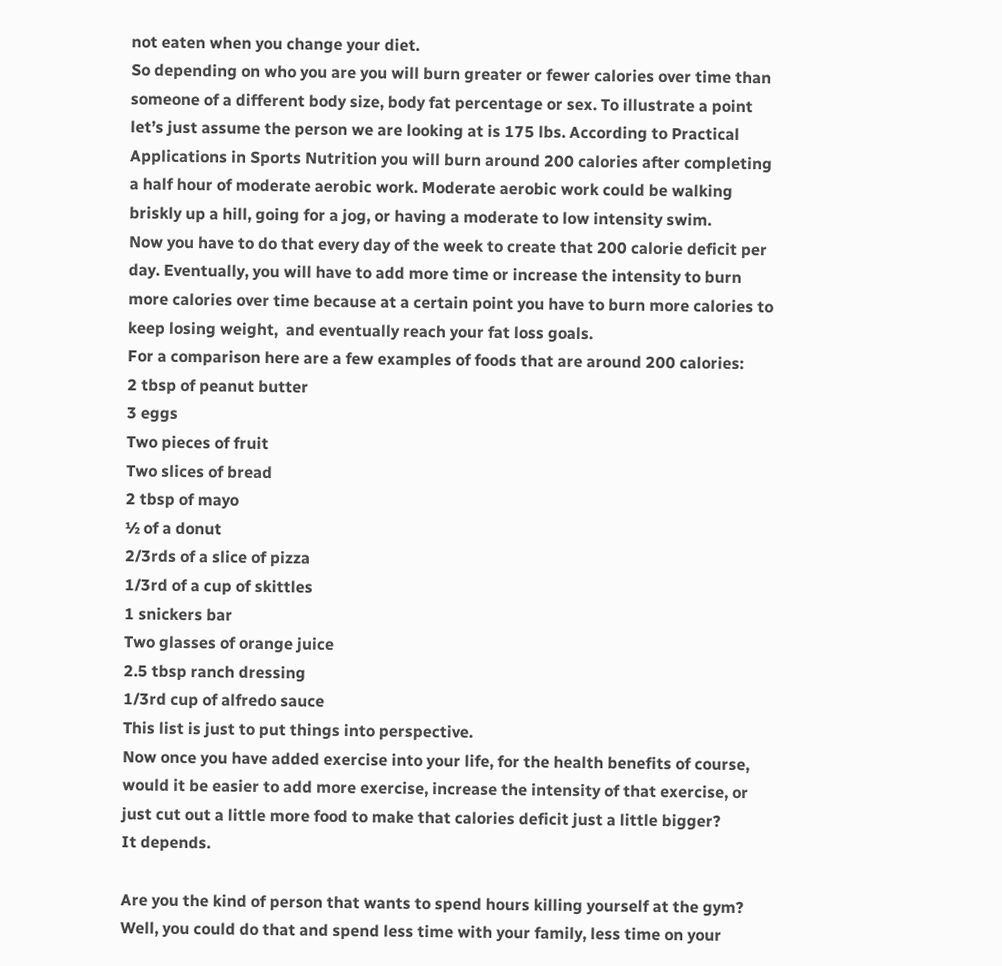not eaten when you change your diet.
So depending on who you are you will burn greater or fewer calories over time than someone of a different body size, body fat percentage or sex. To illustrate a point let’s just assume the person we are looking at is 175 lbs. According to Practical Applications in Sports Nutrition you will burn around 200 calories after completing a half hour of moderate aerobic work. Moderate aerobic work could be walking briskly up a hill, going for a jog, or having a moderate to low intensity swim.
Now you have to do that every day of the week to create that 200 calorie deficit per day. Eventually, you will have to add more time or increase the intensity to burn more calories over time because at a certain point you have to burn more calories to keep losing weight,  and eventually reach your fat loss goals.
For a comparison here are a few examples of foods that are around 200 calories:
2 tbsp of peanut butter
3 eggs
Two pieces of fruit
Two slices of bread
2 tbsp of mayo
½ of a donut
2/3rds of a slice of pizza
1/3rd of a cup of skittles
1 snickers bar
Two glasses of orange juice
2.5 tbsp ranch dressing
1/3rd cup of alfredo sauce
This list is just to put things into perspective.
Now once you have added exercise into your life, for the health benefits of course, would it be easier to add more exercise, increase the intensity of that exercise, or just cut out a little more food to make that calories deficit just a little bigger?
It depends.

Are you the kind of person that wants to spend hours killing yourself at the gym? Well, you could do that and spend less time with your family, less time on your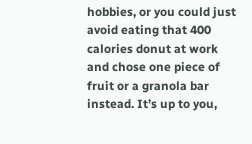hobbies, or you could just avoid eating that 400 calories donut at work and chose one piece of fruit or a granola bar instead. It’s up to you,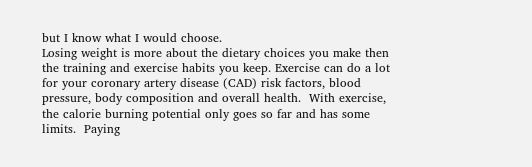but I know what I would choose.
Losing weight is more about the dietary choices you make then the training and exercise habits you keep. Exercise can do a lot for your coronary artery disease (CAD) risk factors, blood pressure, body composition and overall health.  With exercise, the calorie burning potential only goes so far and has some limits.  Paying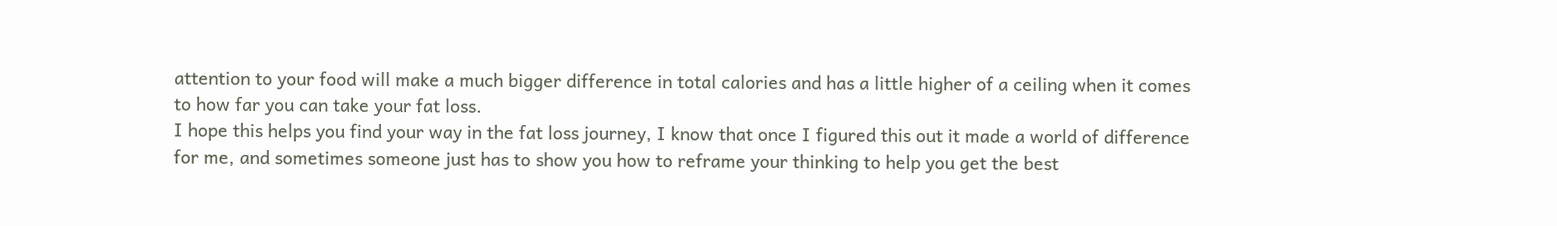attention to your food will make a much bigger difference in total calories and has a little higher of a ceiling when it comes to how far you can take your fat loss.
I hope this helps you find your way in the fat loss journey, I know that once I figured this out it made a world of difference for me, and sometimes someone just has to show you how to reframe your thinking to help you get the best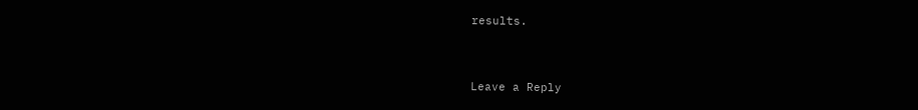results.


Leave a Reply